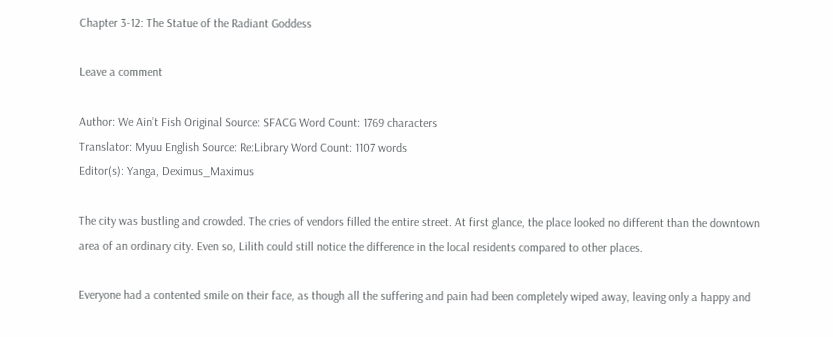Chapter 3-12: The Statue of the Radiant Goddess

Leave a comment

Author: We Ain’t Fish Original Source: SFACG Word Count: 1769 characters
Translator: Myuu English Source: Re:Library Word Count: 1107 words
Editor(s): Yanga, Deximus_Maximus

The city was bustling and crowded. The cries of vendors filled the entire street. At first glance, the place looked no different than the downtown area of an ordinary city. Even so, Lilith could still notice the difference in the local residents compared to other places.

Everyone had a contented smile on their face, as though all the suffering and pain had been completely wiped away, leaving only a happy and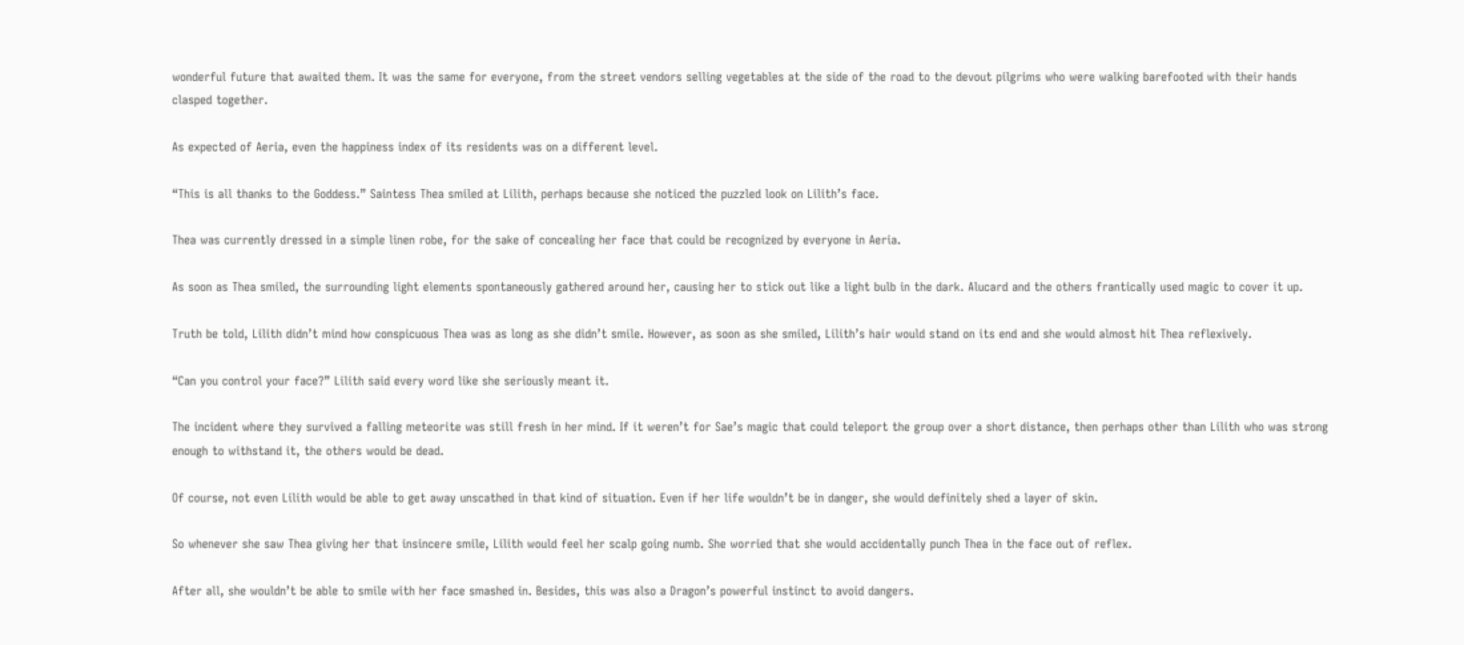wonderful future that awaited them. It was the same for everyone, from the street vendors selling vegetables at the side of the road to the devout pilgrims who were walking barefooted with their hands clasped together.

As expected of Aeria, even the happiness index of its residents was on a different level.

“This is all thanks to the Goddess.” Saintess Thea smiled at Lilith, perhaps because she noticed the puzzled look on Lilith’s face.

Thea was currently dressed in a simple linen robe, for the sake of concealing her face that could be recognized by everyone in Aeria.

As soon as Thea smiled, the surrounding light elements spontaneously gathered around her, causing her to stick out like a light bulb in the dark. Alucard and the others frantically used magic to cover it up.

Truth be told, Lilith didn’t mind how conspicuous Thea was as long as she didn’t smile. However, as soon as she smiled, Lilith’s hair would stand on its end and she would almost hit Thea reflexively.

“Can you control your face?” Lilith said every word like she seriously meant it.

The incident where they survived a falling meteorite was still fresh in her mind. If it weren’t for Sae’s magic that could teleport the group over a short distance, then perhaps other than Lilith who was strong enough to withstand it, the others would be dead.

Of course, not even Lilith would be able to get away unscathed in that kind of situation. Even if her life wouldn’t be in danger, she would definitely shed a layer of skin.

So whenever she saw Thea giving her that insincere smile, Lilith would feel her scalp going numb. She worried that she would accidentally punch Thea in the face out of reflex.

After all, she wouldn’t be able to smile with her face smashed in. Besides, this was also a Dragon’s powerful instinct to avoid dangers.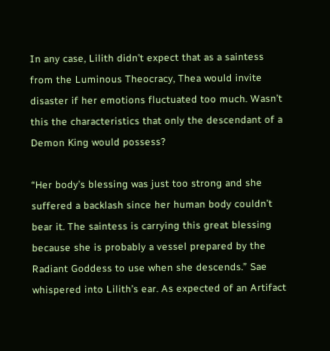In any case, Lilith didn’t expect that as a saintess from the Luminous Theocracy, Thea would invite disaster if her emotions fluctuated too much. Wasn’t this the characteristics that only the descendant of a Demon King would possess?

“Her body’s blessing was just too strong and she suffered a backlash since her human body couldn’t bear it. The saintess is carrying this great blessing because she is probably a vessel prepared by the Radiant Goddess to use when she descends.” Sae whispered into Lilith’s ear. As expected of an Artifact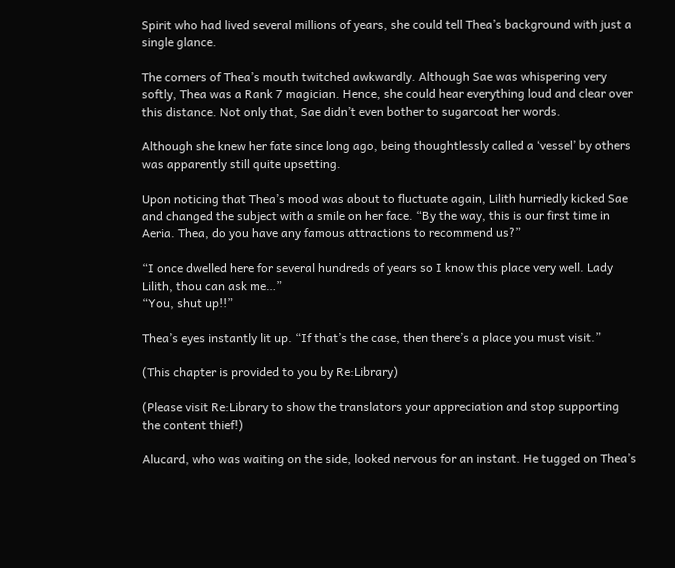Spirit who had lived several millions of years, she could tell Thea’s background with just a single glance.

The corners of Thea’s mouth twitched awkwardly. Although Sae was whispering very softly, Thea was a Rank 7 magician. Hence, she could hear everything loud and clear over this distance. Not only that, Sae didn’t even bother to sugarcoat her words.

Although she knew her fate since long ago, being thoughtlessly called a ‘vessel’ by others was apparently still quite upsetting.

Upon noticing that Thea’s mood was about to fluctuate again, Lilith hurriedly kicked Sae and changed the subject with a smile on her face. “By the way, this is our first time in Aeria. Thea, do you have any famous attractions to recommend us?”

“I once dwelled here for several hundreds of years so I know this place very well. Lady Lilith, thou can ask me…”
“You, shut up!!”

Thea’s eyes instantly lit up. “If that’s the case, then there’s a place you must visit.”

(This chapter is provided to you by Re:Library)

(Please visit Re:Library to show the translators your appreciation and stop supporting the content thief!)

Alucard, who was waiting on the side, looked nervous for an instant. He tugged on Thea’s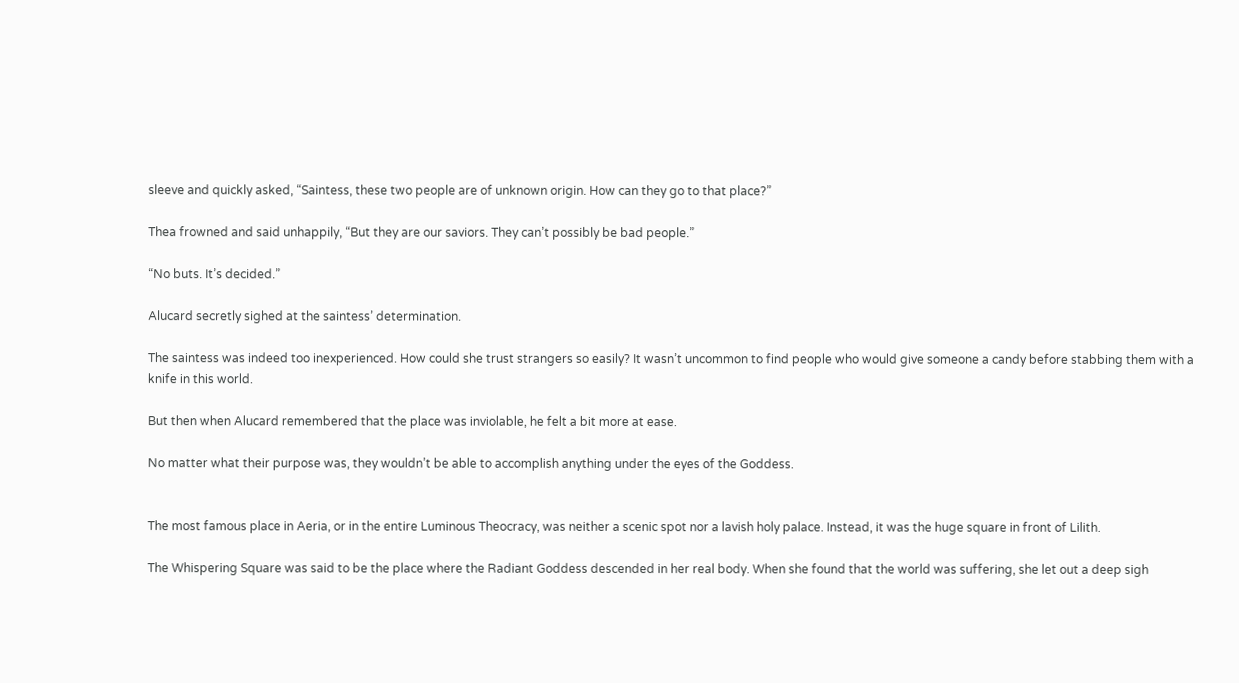sleeve and quickly asked, “Saintess, these two people are of unknown origin. How can they go to that place?”

Thea frowned and said unhappily, “But they are our saviors. They can’t possibly be bad people.”

“No buts. It’s decided.”

Alucard secretly sighed at the saintess’ determination.

The saintess was indeed too inexperienced. How could she trust strangers so easily? It wasn’t uncommon to find people who would give someone a candy before stabbing them with a knife in this world.

But then when Alucard remembered that the place was inviolable, he felt a bit more at ease.

No matter what their purpose was, they wouldn’t be able to accomplish anything under the eyes of the Goddess.


The most famous place in Aeria, or in the entire Luminous Theocracy, was neither a scenic spot nor a lavish holy palace. Instead, it was the huge square in front of Lilith.

The Whispering Square was said to be the place where the Radiant Goddess descended in her real body. When she found that the world was suffering, she let out a deep sigh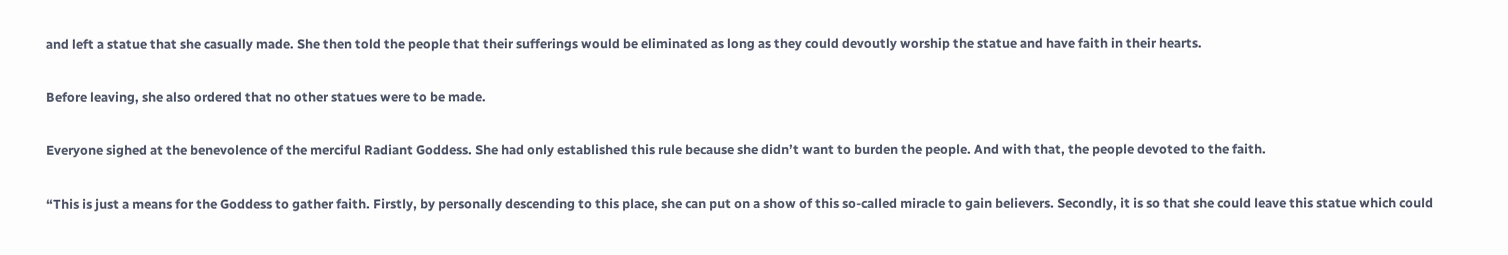and left a statue that she casually made. She then told the people that their sufferings would be eliminated as long as they could devoutly worship the statue and have faith in their hearts.

Before leaving, she also ordered that no other statues were to be made.

Everyone sighed at the benevolence of the merciful Radiant Goddess. She had only established this rule because she didn’t want to burden the people. And with that, the people devoted to the faith.

“This is just a means for the Goddess to gather faith. Firstly, by personally descending to this place, she can put on a show of this so-called miracle to gain believers. Secondly, it is so that she could leave this statue which could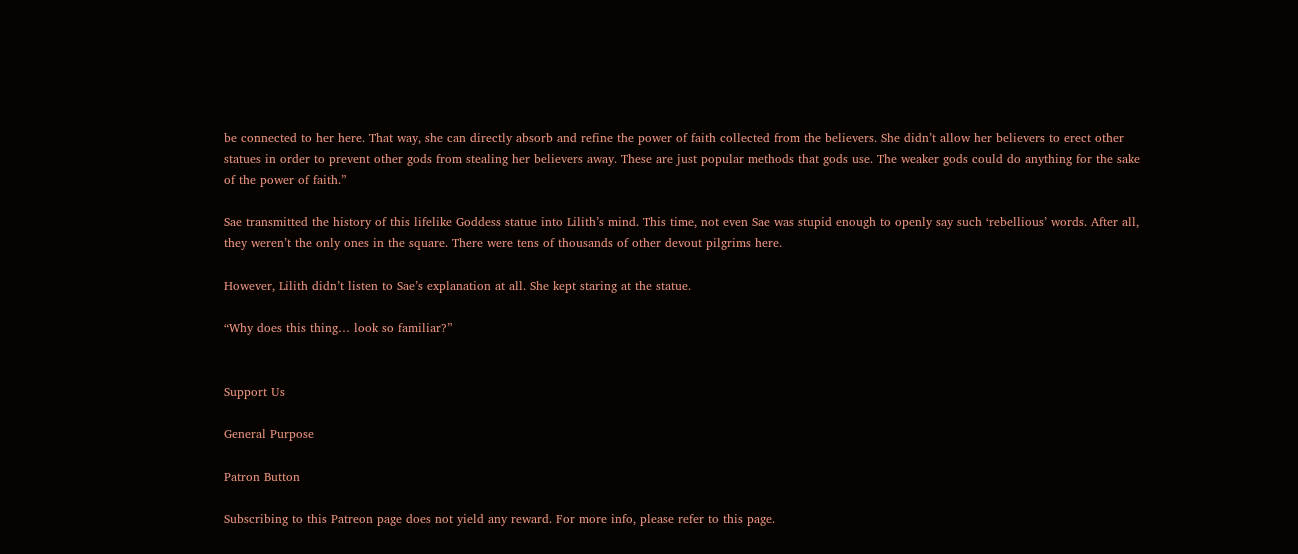be connected to her here. That way, she can directly absorb and refine the power of faith collected from the believers. She didn’t allow her believers to erect other statues in order to prevent other gods from stealing her believers away. These are just popular methods that gods use. The weaker gods could do anything for the sake of the power of faith.”

Sae transmitted the history of this lifelike Goddess statue into Lilith’s mind. This time, not even Sae was stupid enough to openly say such ‘rebellious’ words. After all, they weren’t the only ones in the square. There were tens of thousands of other devout pilgrims here.

However, Lilith didn’t listen to Sae’s explanation at all. She kept staring at the statue.

“Why does this thing… look so familiar?”


Support Us

General Purpose

Patron Button

Subscribing to this Patreon page does not yield any reward. For more info, please refer to this page.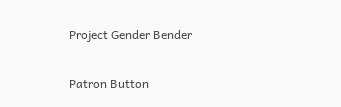Project Gender Bender

Patron Button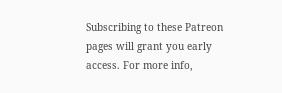Subscribing to these Patreon pages will grant you early access. For more info,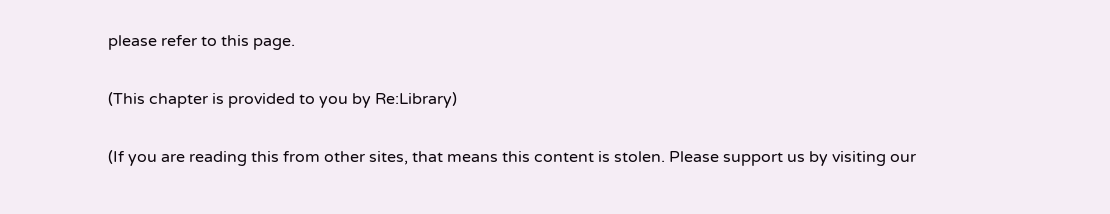please refer to this page.

(This chapter is provided to you by Re:Library)

(If you are reading this from other sites, that means this content is stolen. Please support us by visiting our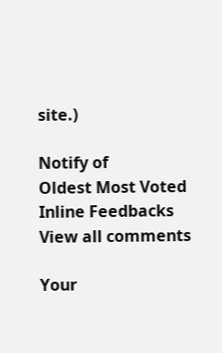site.)

Notify of
Oldest Most Voted
Inline Feedbacks
View all comments

Your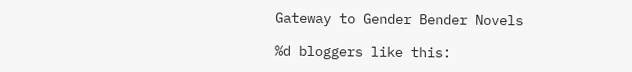Gateway to Gender Bender Novels

%d bloggers like this: